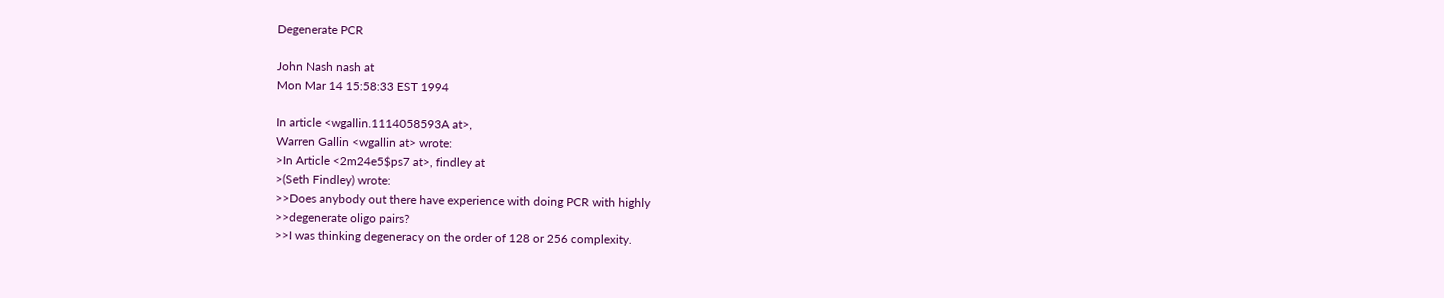Degenerate PCR

John Nash nash at
Mon Mar 14 15:58:33 EST 1994

In article <wgallin.1114058593A at>,
Warren Gallin <wgallin at> wrote:
>In Article <2m24e5$ps7 at>, findley at
>(Seth Findley) wrote:
>>Does anybody out there have experience with doing PCR with highly
>>degenerate oligo pairs?
>>I was thinking degeneracy on the order of 128 or 256 complexity.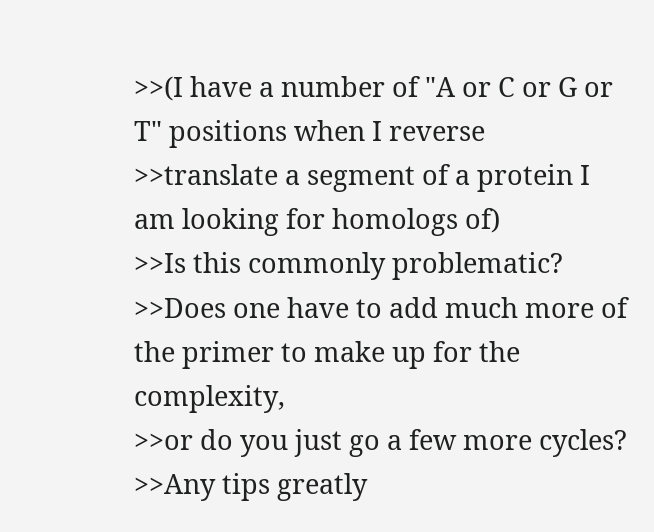>>(I have a number of "A or C or G or T" positions when I reverse
>>translate a segment of a protein I am looking for homologs of)
>>Is this commonly problematic?
>>Does one have to add much more of the primer to make up for the complexity,
>>or do you just go a few more cycles?
>>Any tips greatly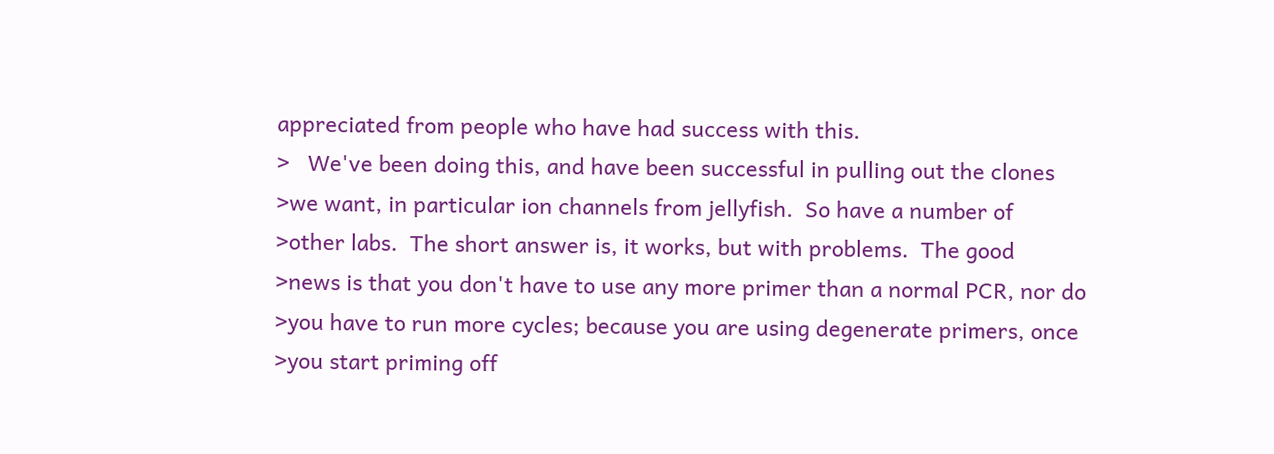appreciated from people who have had success with this.
>   We've been doing this, and have been successful in pulling out the clones
>we want, in particular ion channels from jellyfish.  So have a number of
>other labs.  The short answer is, it works, but with problems.  The good
>news is that you don't have to use any more primer than a normal PCR, nor do
>you have to run more cycles; because you are using degenerate primers, once
>you start priming off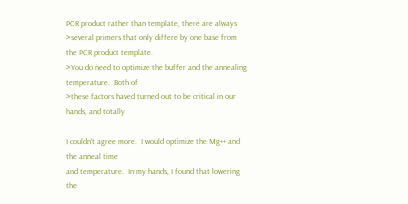PCR product rather than template, there are always
>several primers that only differe by one base from the PCR product template.
>You do need to optimize the buffer and the annealing temperature.  Both of
>these factors haved turned out to be critical in our hands, and totally

I couldn't agree more.  I would optimize the Mg++ and the anneal time
and temperature.  In my hands, I found that lowering the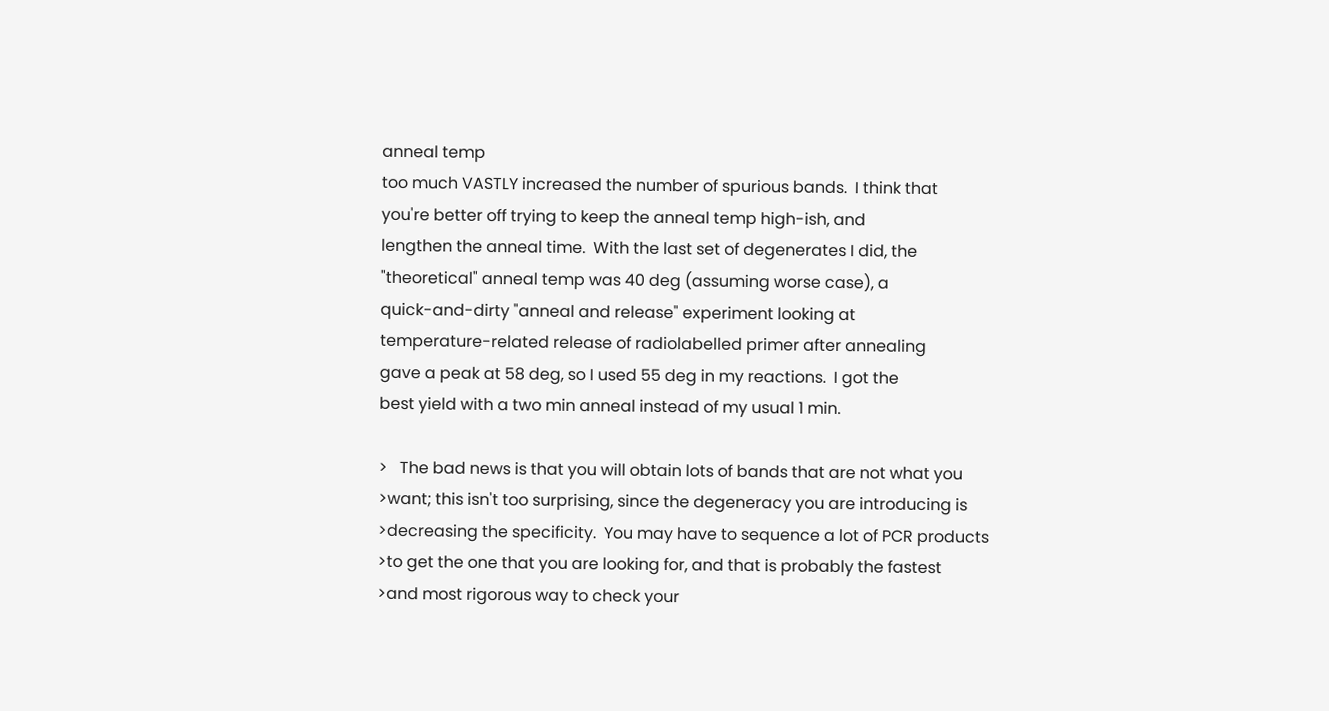anneal temp
too much VASTLY increased the number of spurious bands.  I think that
you're better off trying to keep the anneal temp high-ish, and
lengthen the anneal time.  With the last set of degenerates I did, the
"theoretical" anneal temp was 40 deg (assuming worse case), a
quick-and-dirty "anneal and release" experiment looking at
temperature-related release of radiolabelled primer after annealing
gave a peak at 58 deg, so I used 55 deg in my reactions.  I got the
best yield with a two min anneal instead of my usual 1 min.

>   The bad news is that you will obtain lots of bands that are not what you
>want; this isn't too surprising, since the degeneracy you are introducing is
>decreasing the specificity.  You may have to sequence a lot of PCR products
>to get the one that you are looking for, and that is probably the fastest
>and most rigorous way to check your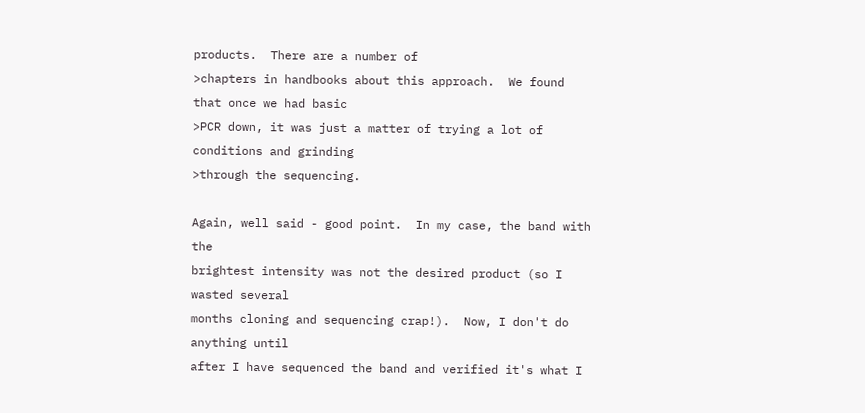products.  There are a number of
>chapters in handbooks about this approach.  We found that once we had basic
>PCR down, it was just a matter of trying a lot of conditions and grinding
>through the sequencing.

Again, well said - good point.  In my case, the band with the
brightest intensity was not the desired product (so I wasted several
months cloning and sequencing crap!).  Now, I don't do anything until
after I have sequenced the band and verified it's what I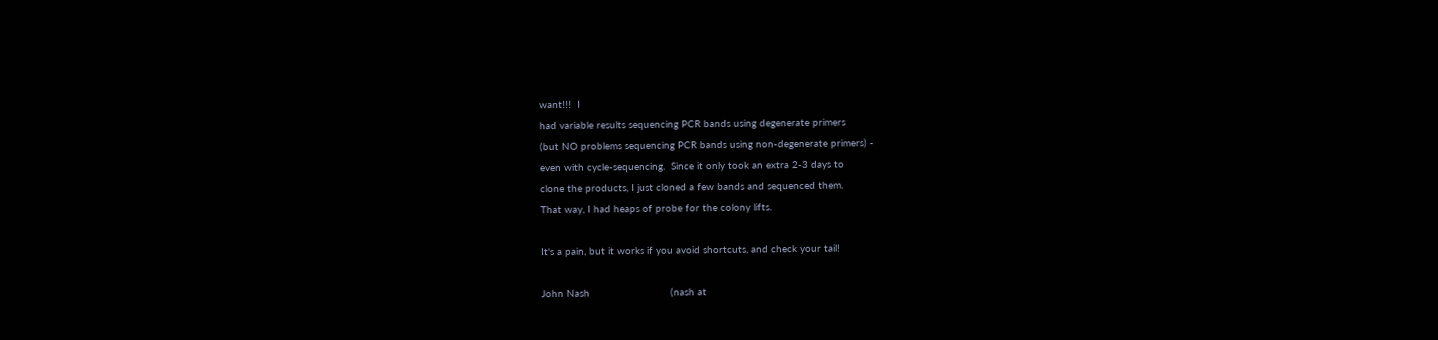want!!!  I
had variable results sequencing PCR bands using degenerate primers
(but NO problems sequencing PCR bands using non-degenerate primers) -
even with cycle-sequencing.  Since it only took an extra 2-3 days to
clone the products, I just cloned a few bands and sequenced them.
That way, I had heaps of probe for the colony lifts.

It's a pain, but it works if you avoid shortcuts, and check your tail!

John Nash                           (nash at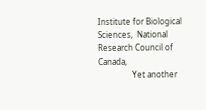Institute for Biological Sciences,  National Research Council of Canada,
                 Yet another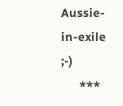Aussie-in-exile ;-)
      ***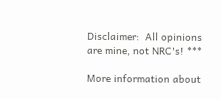Disclaimer:  All opinions are mine, not NRC's! ***

More information about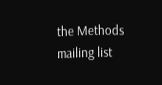the Methods mailing list